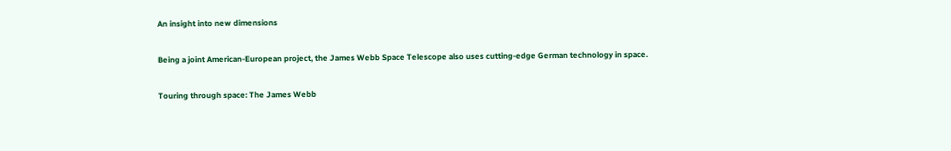An insight into new dimensions

Being a joint American-European project, the James Webb Space Telescope also uses cutting-edge German technology in space.

Touring through space: The James Webb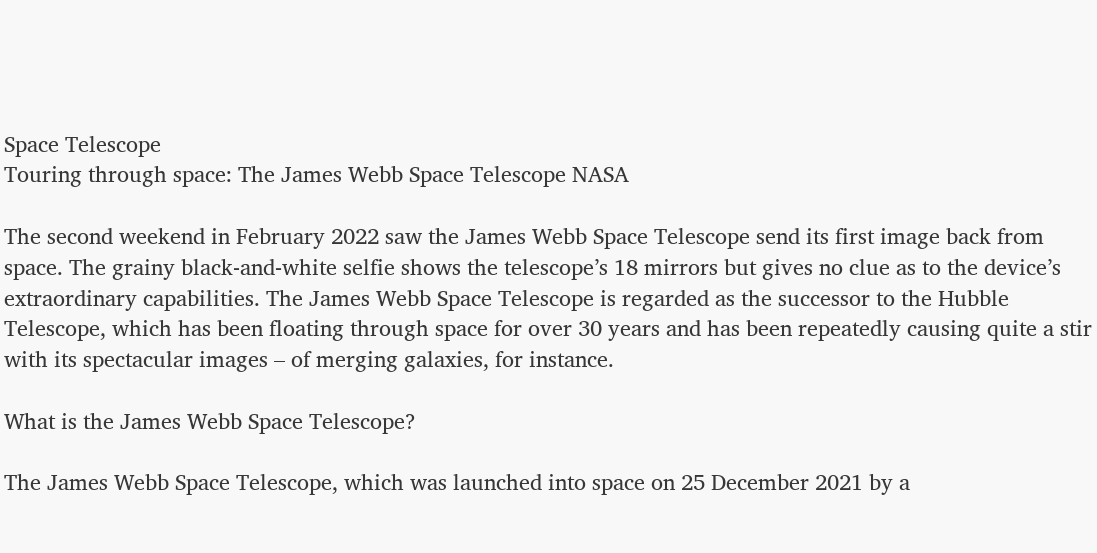Space Telescope
Touring through space: The James Webb Space Telescope NASA

The second weekend in February 2022 saw the James Webb Space Telescope send its first image back from space. The grainy black-and-white selfie shows the telescope’s 18 mirrors but gives no clue as to the device’s extraordinary capabilities. The James Webb Space Telescope is regarded as the successor to the Hubble Telescope, which has been floating through space for over 30 years and has been repeatedly causing quite a stir with its spectacular images – of merging galaxies, for instance.

What is the James Webb Space Telescope?

The James Webb Space Telescope, which was launched into space on 25 December 2021 by a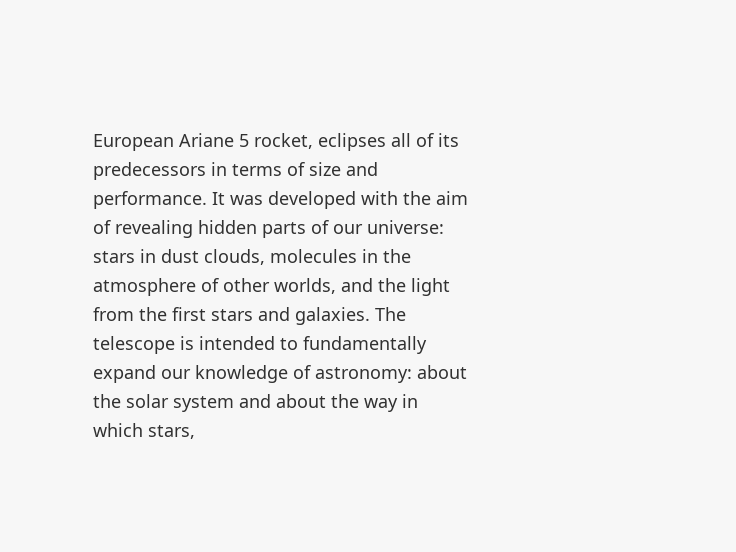European Ariane 5 rocket, eclipses all of its predecessors in terms of size and performance. It was developed with the aim of revealing hidden parts of our universe: stars in dust clouds, molecules in the atmosphere of other worlds, and the light from the first stars and galaxies. The telescope is intended to fundamentally expand our knowledge of astronomy: about the solar system and about the way in which stars,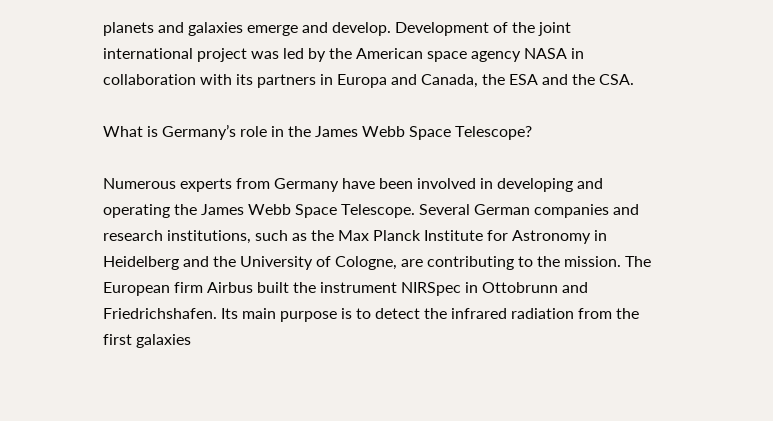planets and galaxies emerge and develop. Development of the joint international project was led by the American space agency NASA in collaboration with its partners in Europa and Canada, the ESA and the CSA.

What is Germany’s role in the James Webb Space Telescope?

Numerous experts from Germany have been involved in developing and operating the James Webb Space Telescope. Several German companies and research institutions, such as the Max Planck Institute for Astronomy in Heidelberg and the University of Cologne, are contributing to the mission. The European firm Airbus built the instrument NIRSpec in Ottobrunn and Friedrichshafen. Its main purpose is to detect the infrared radiation from the first galaxies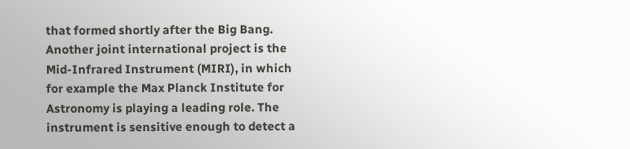that formed shortly after the Big Bang. Another joint international project is the Mid-Infrared Instrument (MIRI), in which for example the Max Planck Institute for Astronomy is playing a leading role. The instrument is sensitive enough to detect a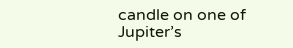candle on one of Jupiter’s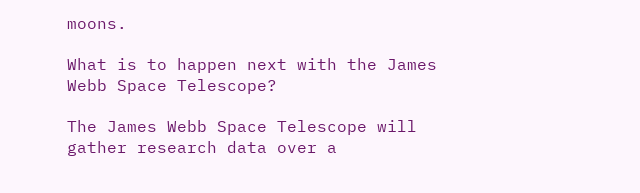moons.

What is to happen next with the James Webb Space Telescope?

The James Webb Space Telescope will gather research data over a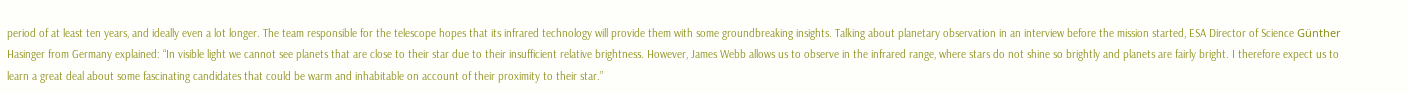period of at least ten years, and ideally even a lot longer. The team responsible for the telescope hopes that its infrared technology will provide them with some groundbreaking insights. Talking about planetary observation in an interview before the mission started, ESA Director of Science Günther Hasinger from Germany explained: “In visible light we cannot see planets that are close to their star due to their insufficient relative brightness. However, James Webb allows us to observe in the infrared range, where stars do not shine so brightly and planets are fairly bright. I therefore expect us to learn a great deal about some fascinating candidates that could be warm and inhabitable on account of their proximity to their star.”